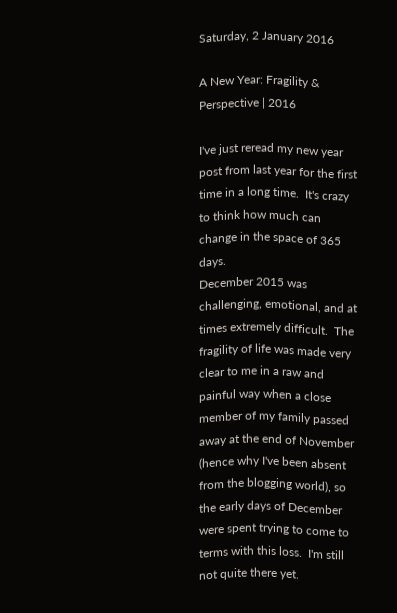Saturday, 2 January 2016

A New Year: Fragility & Perspective | 2016

I've just reread my new year post from last year for the first time in a long time.  It's crazy to think how much can change in the space of 365 days.
December 2015 was challenging, emotional, and at times extremely difficult.  The fragility of life was made very clear to me in a raw and painful way when a close member of my family passed away at the end of November (hence why I've been absent from the blogging world), so the early days of December were spent trying to come to terms with this loss.  I'm still not quite there yet.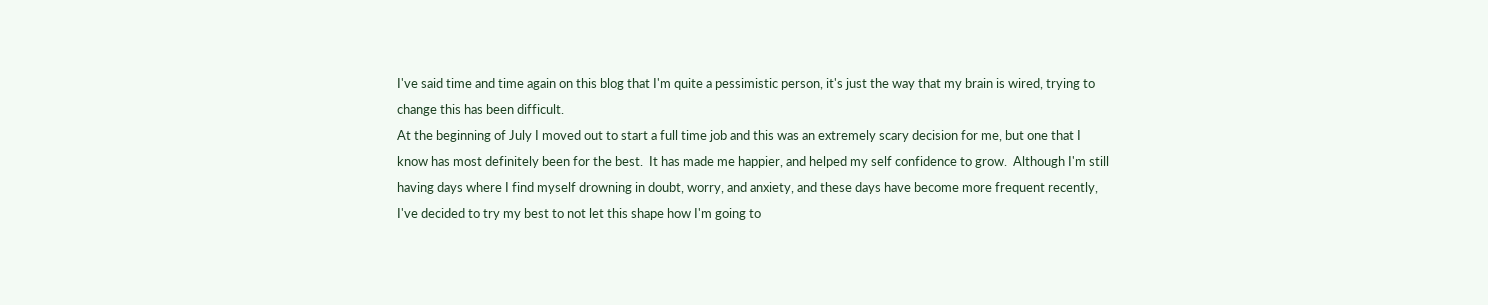I've said time and time again on this blog that I'm quite a pessimistic person, it's just the way that my brain is wired, trying to change this has been difficult.
At the beginning of July I moved out to start a full time job and this was an extremely scary decision for me, but one that I know has most definitely been for the best.  It has made me happier, and helped my self confidence to grow.  Although I'm still having days where I find myself drowning in doubt, worry, and anxiety, and these days have become more frequent recently, I've decided to try my best to not let this shape how I'm going to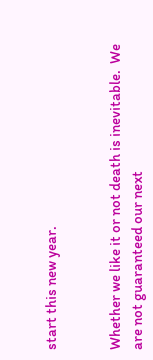start this new year.


Whether we like it or not death is inevitable.  We are not guaranteed our next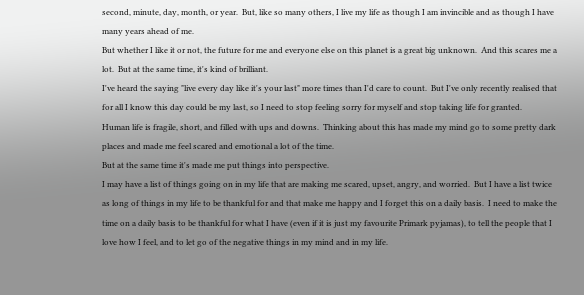second, minute, day, month, or year.  But, like so many others, I live my life as though I am invincible and as though I have many years ahead of me.
But whether I like it or not, the future for me and everyone else on this planet is a great big unknown.  And this scares me a lot.  But at the same time, it's kind of brilliant.
I've heard the saying "live every day like it's your last" more times than I'd care to count.  But I've only recently realised that for all I know this day could be my last, so I need to stop feeling sorry for myself and stop taking life for granted.
Human life is fragile, short, and filled with ups and downs.  Thinking about this has made my mind go to some pretty dark places and made me feel scared and emotional a lot of the time.
But at the same time it's made me put things into perspective.
I may have a list of things going on in my life that are making me scared, upset, angry, and worried.  But I have a list twice as long of things in my life to be thankful for and that make me happy and I forget this on a daily basis.  I need to make the time on a daily basis to be thankful for what I have (even if it is just my favourite Primark pyjamas), to tell the people that I love how I feel, and to let go of the negative things in my mind and in my life.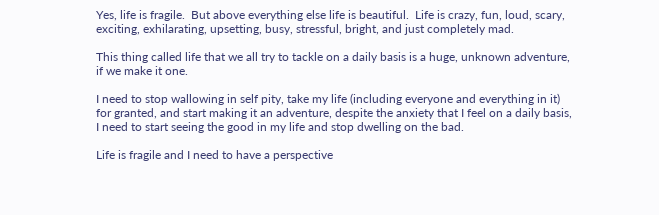Yes, life is fragile.  But above everything else life is beautiful.  Life is crazy, fun, loud, scary, exciting, exhilarating, upsetting, busy, stressful, bright, and just completely mad.

This thing called life that we all try to tackle on a daily basis is a huge, unknown adventure, if we make it one.

I need to stop wallowing in self pity, take my life (including everyone and everything in it) for granted, and start making it an adventure, despite the anxiety that I feel on a daily basis, I need to start seeing the good in my life and stop dwelling on the bad.

Life is fragile and I need to have a perspective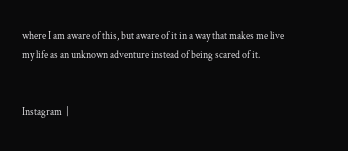where I am aware of this, but aware of it in a way that makes me live my life as an unknown adventure instead of being scared of it.


Instagram  |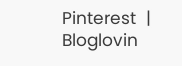Pinterest  |  Bloglovin